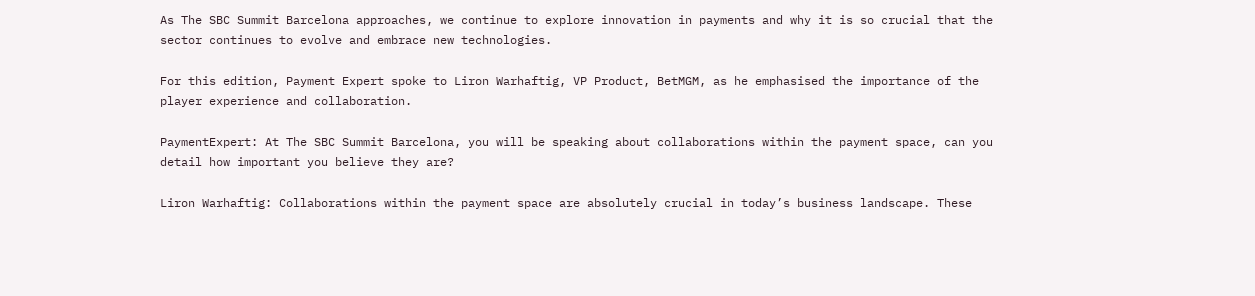As The SBC Summit Barcelona approaches, we continue to explore innovation in payments and why it is so crucial that the sector continues to evolve and embrace new technologies.

For this edition, Payment Expert spoke to Liron Warhaftig, VP Product, BetMGM, as he emphasised the importance of the player experience and collaboration.

PaymentExpert: At The SBC Summit Barcelona, you will be speaking about collaborations within the payment space, can you detail how important you believe they are?

Liron Warhaftig: Collaborations within the payment space are absolutely crucial in today’s business landscape. These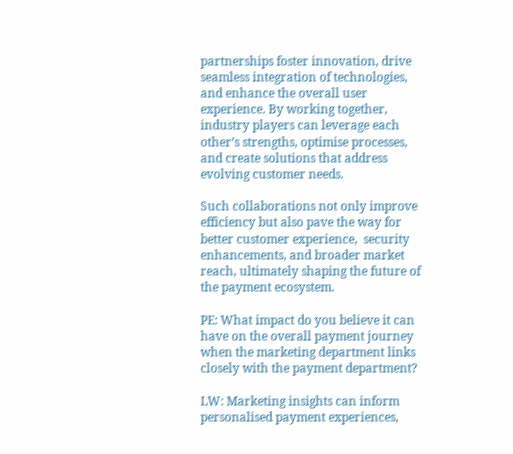partnerships foster innovation, drive seamless integration of technologies, and enhance the overall user experience. By working together, industry players can leverage each other’s strengths, optimise processes, and create solutions that address evolving customer needs.

Such collaborations not only improve efficiency but also pave the way for better customer experience,  security enhancements, and broader market reach, ultimately shaping the future of the payment ecosystem.

PE: What impact do you believe it can have on the overall payment journey when the marketing department links closely with the payment department?

LW: Marketing insights can inform personalised payment experiences,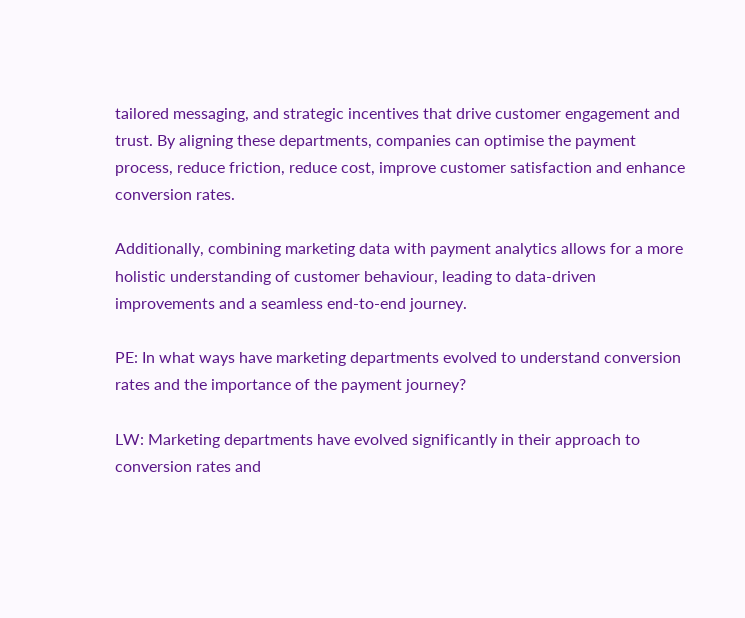tailored messaging, and strategic incentives that drive customer engagement and trust. By aligning these departments, companies can optimise the payment process, reduce friction, reduce cost, improve customer satisfaction and enhance conversion rates.

Additionally, combining marketing data with payment analytics allows for a more holistic understanding of customer behaviour, leading to data-driven improvements and a seamless end-to-end journey.

PE: In what ways have marketing departments evolved to understand conversion rates and the importance of the payment journey?

LW: Marketing departments have evolved significantly in their approach to conversion rates and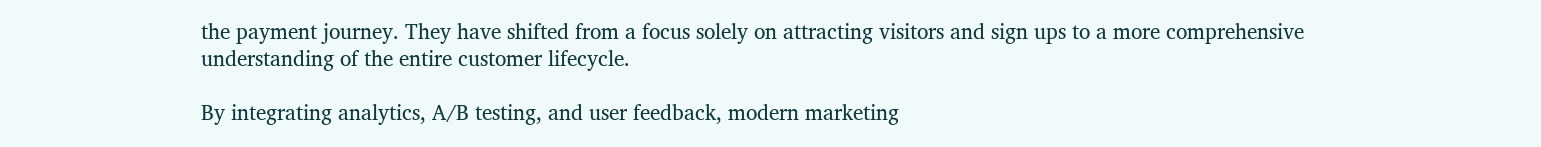the payment journey. They have shifted from a focus solely on attracting visitors and sign ups to a more comprehensive understanding of the entire customer lifecycle.

By integrating analytics, A/B testing, and user feedback, modern marketing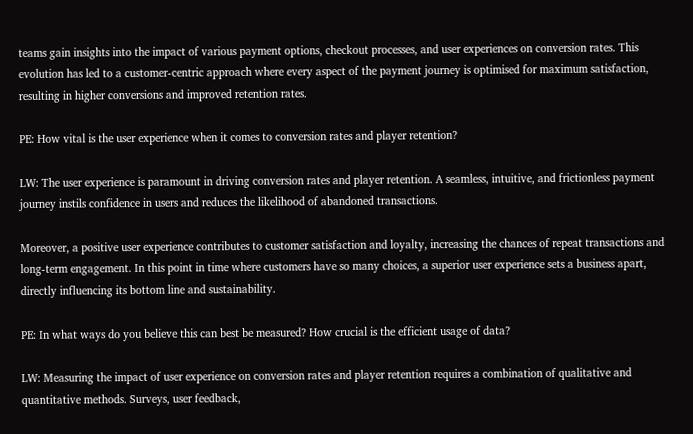teams gain insights into the impact of various payment options, checkout processes, and user experiences on conversion rates. This evolution has led to a customer-centric approach where every aspect of the payment journey is optimised for maximum satisfaction, resulting in higher conversions and improved retention rates.

PE: How vital is the user experience when it comes to conversion rates and player retention?

LW: The user experience is paramount in driving conversion rates and player retention. A seamless, intuitive, and frictionless payment journey instils confidence in users and reduces the likelihood of abandoned transactions.

Moreover, a positive user experience contributes to customer satisfaction and loyalty, increasing the chances of repeat transactions and long-term engagement. In this point in time where customers have so many choices, a superior user experience sets a business apart, directly influencing its bottom line and sustainability.

PE: In what ways do you believe this can best be measured? How crucial is the efficient usage of data?

LW: Measuring the impact of user experience on conversion rates and player retention requires a combination of qualitative and quantitative methods. Surveys, user feedback,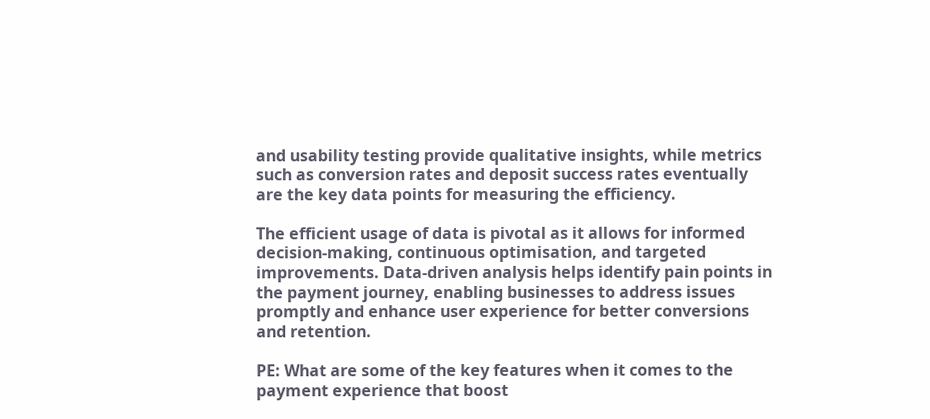and usability testing provide qualitative insights, while metrics such as conversion rates and deposit success rates eventually are the key data points for measuring the efficiency.

The efficient usage of data is pivotal as it allows for informed decision-making, continuous optimisation, and targeted improvements. Data-driven analysis helps identify pain points in the payment journey, enabling businesses to address issues promptly and enhance user experience for better conversions and retention.

PE: What are some of the key features when it comes to the payment experience that boost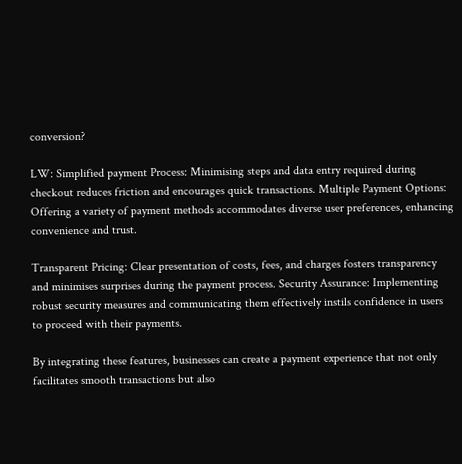conversion?

LW: Simplified payment Process: Minimising steps and data entry required during checkout reduces friction and encourages quick transactions. Multiple Payment Options: Offering a variety of payment methods accommodates diverse user preferences, enhancing convenience and trust.

Transparent Pricing: Clear presentation of costs, fees, and charges fosters transparency and minimises surprises during the payment process. Security Assurance: Implementing robust security measures and communicating them effectively instils confidence in users to proceed with their payments.

By integrating these features, businesses can create a payment experience that not only facilitates smooth transactions but also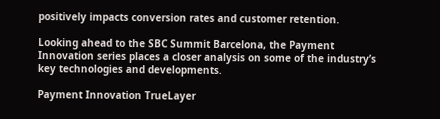positively impacts conversion rates and customer retention.

Looking ahead to the SBC Summit Barcelona, the Payment Innovation series places a closer analysis on some of the industry’s key technologies and developments.

Payment Innovation TrueLayer